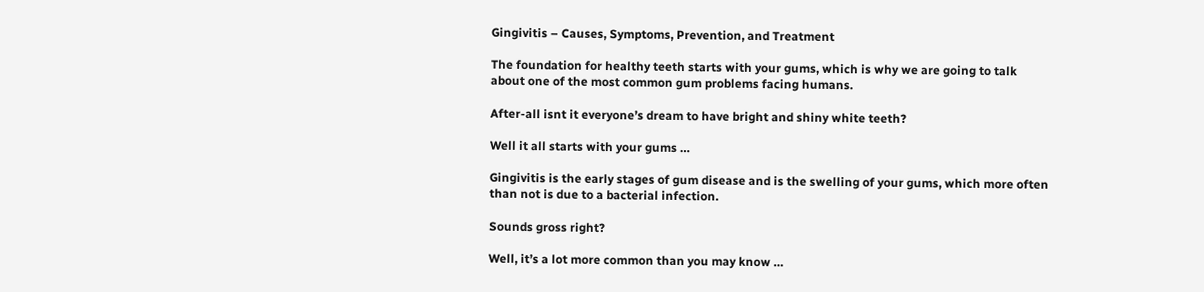Gingivitis – Causes, Symptoms, Prevention, and Treatment

The foundation for healthy teeth starts with your gums, which is why we are going to talk about one of the most common gum problems facing humans.

After-all isnt it everyone’s dream to have bright and shiny white teeth?

Well it all starts with your gums …

Gingivitis is the early stages of gum disease and is the swelling of your gums, which more often than not is due to a bacterial infection.

Sounds gross right?

Well, it’s a lot more common than you may know …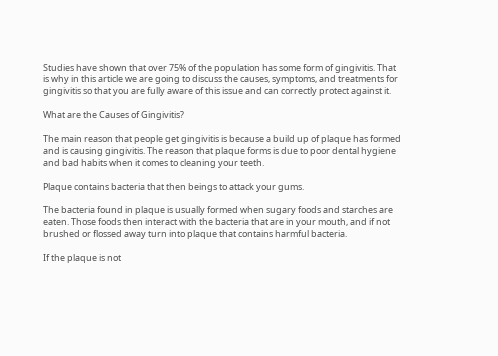Studies have shown that over 75% of the population has some form of gingivitis. That is why in this article we are going to discuss the causes, symptoms, and treatments for gingivitis so that you are fully aware of this issue and can correctly protect against it.

What are the Causes of Gingivitis?

The main reason that people get gingivitis is because a build up of plaque has formed and is causing gingivitis. The reason that plaque forms is due to poor dental hygiene and bad habits when it comes to cleaning your teeth.

Plaque contains bacteria that then beings to attack your gums.

The bacteria found in plaque is usually formed when sugary foods and starches are eaten. Those foods then interact with the bacteria that are in your mouth, and if not brushed or flossed away turn into plaque that contains harmful bacteria.

If the plaque is not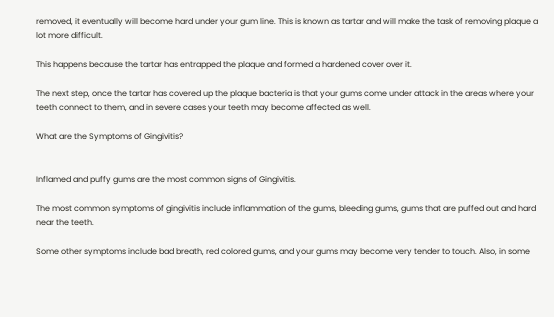removed, it eventually will become hard under your gum line. This is known as tartar and will make the task of removing plaque a lot more difficult.

This happens because the tartar has entrapped the plaque and formed a hardened cover over it.

The next step, once the tartar has covered up the plaque bacteria is that your gums come under attack in the areas where your teeth connect to them, and in severe cases your teeth may become affected as well.

What are the Symptoms of Gingivitis?


Inflamed and puffy gums are the most common signs of Gingivitis.

The most common symptoms of gingivitis include inflammation of the gums, bleeding gums, gums that are puffed out and hard near the teeth.

Some other symptoms include bad breath, red colored gums, and your gums may become very tender to touch. Also, in some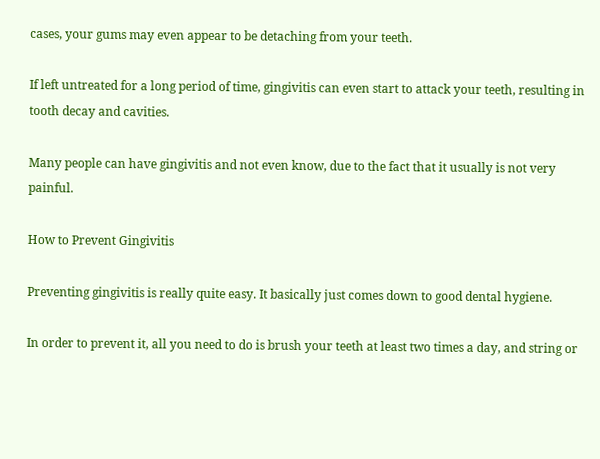cases, your gums may even appear to be detaching from your teeth.

If left untreated for a long period of time, gingivitis can even start to attack your teeth, resulting in tooth decay and cavities.

Many people can have gingivitis and not even know, due to the fact that it usually is not very painful.

How to Prevent Gingivitis

Preventing gingivitis is really quite easy. It basically just comes down to good dental hygiene.

In order to prevent it, all you need to do is brush your teeth at least two times a day, and string or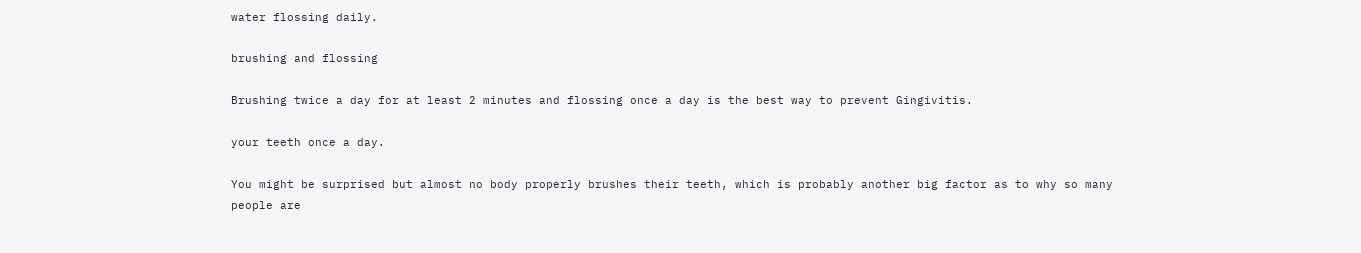water flossing daily.

brushing and flossing

Brushing twice a day for at least 2 minutes and flossing once a day is the best way to prevent Gingivitis.

your teeth once a day.

You might be surprised but almost no body properly brushes their teeth, which is probably another big factor as to why so many people are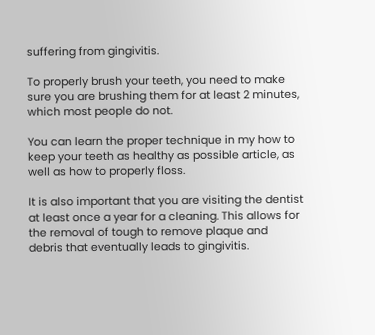suffering from gingivitis.

To properly brush your teeth, you need to make sure you are brushing them for at least 2 minutes, which most people do not.

You can learn the proper technique in my how to keep your teeth as healthy as possible article, as well as how to properly floss.

It is also important that you are visiting the dentist at least once a year for a cleaning. This allows for the removal of tough to remove plaque and debris that eventually leads to gingivitis.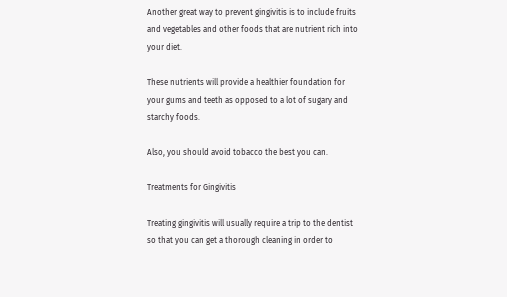Another great way to prevent gingivitis is to include fruits and vegetables and other foods that are nutrient rich into your diet.

These nutrients will provide a healthier foundation for your gums and teeth as opposed to a lot of sugary and starchy foods.

Also, you should avoid tobacco the best you can.

Treatments for Gingivitis

Treating gingivitis will usually require a trip to the dentist so that you can get a thorough cleaning in order to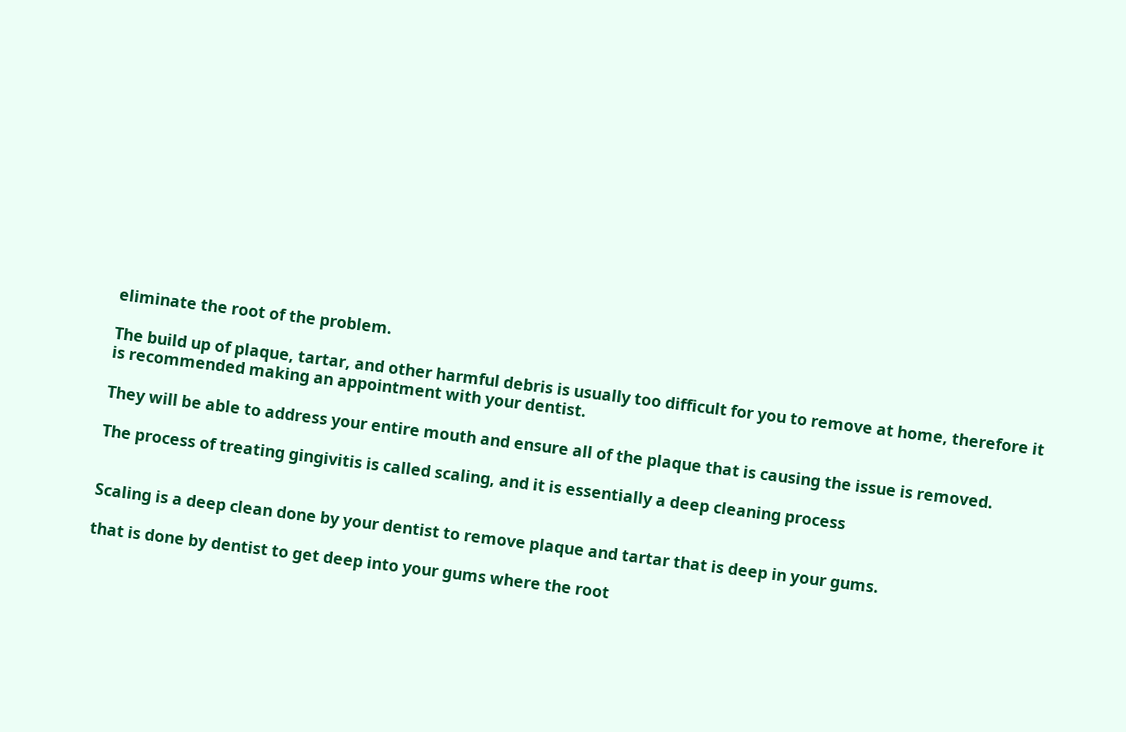eliminate the root of the problem.

The build up of plaque, tartar, and other harmful debris is usually too difficult for you to remove at home, therefore it is recommended making an appointment with your dentist.

They will be able to address your entire mouth and ensure all of the plaque that is causing the issue is removed.

The process of treating gingivitis is called scaling, and it is essentially a deep cleaning process


Scaling is a deep clean done by your dentist to remove plaque and tartar that is deep in your gums.

that is done by dentist to get deep into your gums where the root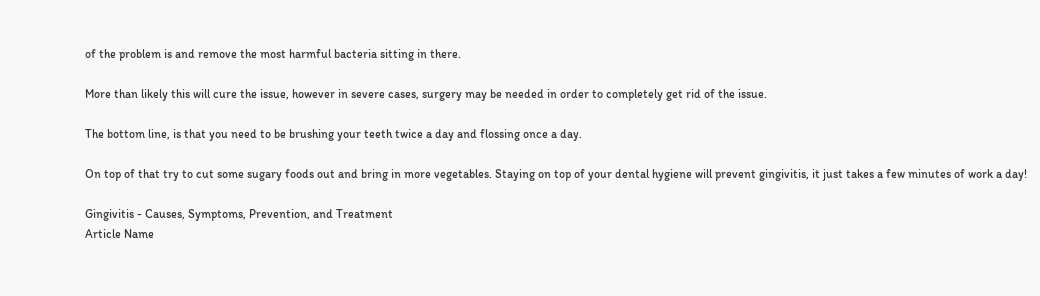of the problem is and remove the most harmful bacteria sitting in there.

More than likely this will cure the issue, however in severe cases, surgery may be needed in order to completely get rid of the issue.

The bottom line, is that you need to be brushing your teeth twice a day and flossing once a day.

On top of that try to cut some sugary foods out and bring in more vegetables. Staying on top of your dental hygiene will prevent gingivitis, it just takes a few minutes of work a day!

Gingivitis - Causes, Symptoms, Prevention, and Treatment
Article Name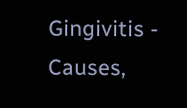Gingivitis - Causes,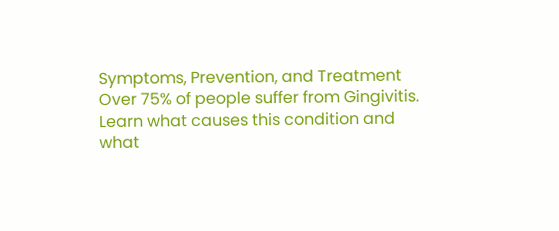Symptoms, Prevention, and Treatment
Over 75% of people suffer from Gingivitis.  Learn what causes this condition and what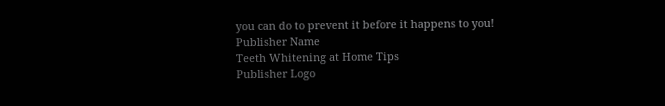you can do to prevent it before it happens to you!
Publisher Name
Teeth Whitening at Home Tips
Publisher Logo